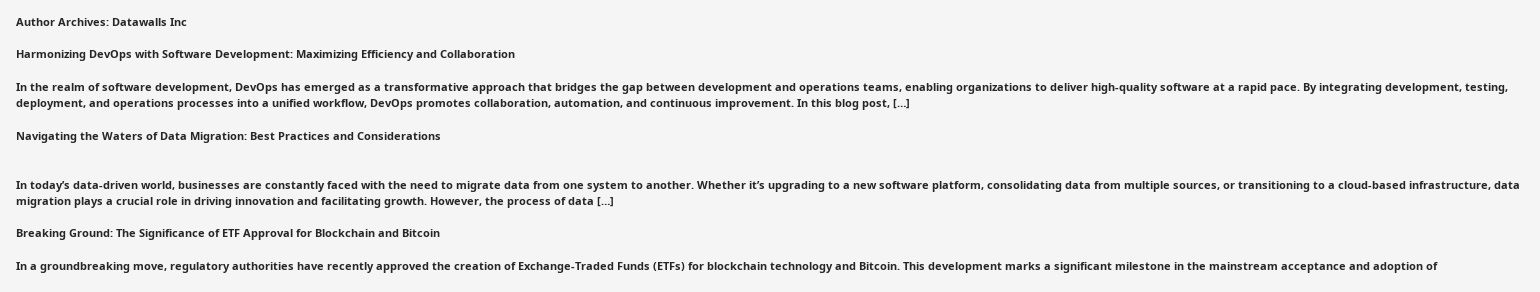Author Archives: Datawalls Inc

Harmonizing DevOps with Software Development: Maximizing Efficiency and Collaboration

In the realm of software development, DevOps has emerged as a transformative approach that bridges the gap between development and operations teams, enabling organizations to deliver high-quality software at a rapid pace. By integrating development, testing, deployment, and operations processes into a unified workflow, DevOps promotes collaboration, automation, and continuous improvement. In this blog post, […]

Navigating the Waters of Data Migration: Best Practices and Considerations


In today’s data-driven world, businesses are constantly faced with the need to migrate data from one system to another. Whether it’s upgrading to a new software platform, consolidating data from multiple sources, or transitioning to a cloud-based infrastructure, data migration plays a crucial role in driving innovation and facilitating growth. However, the process of data […]

Breaking Ground: The Significance of ETF Approval for Blockchain and Bitcoin

In a groundbreaking move, regulatory authorities have recently approved the creation of Exchange-Traded Funds (ETFs) for blockchain technology and Bitcoin. This development marks a significant milestone in the mainstream acceptance and adoption of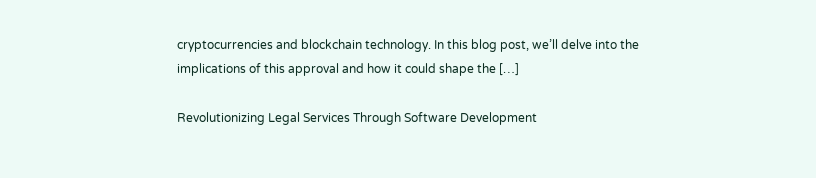cryptocurrencies and blockchain technology. In this blog post, we’ll delve into the implications of this approval and how it could shape the […]

Revolutionizing Legal Services Through Software Development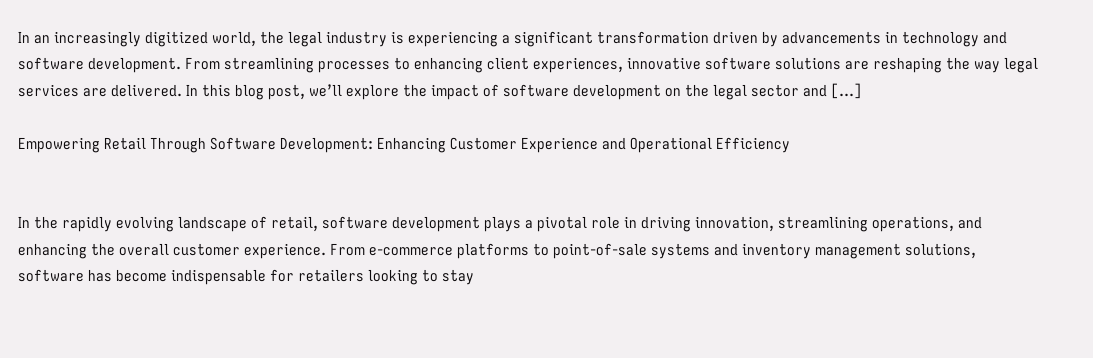In an increasingly digitized world, the legal industry is experiencing a significant transformation driven by advancements in technology and software development. From streamlining processes to enhancing client experiences, innovative software solutions are reshaping the way legal services are delivered. In this blog post, we’ll explore the impact of software development on the legal sector and […]

Empowering Retail Through Software Development: Enhancing Customer Experience and Operational Efficiency


In the rapidly evolving landscape of retail, software development plays a pivotal role in driving innovation, streamlining operations, and enhancing the overall customer experience. From e-commerce platforms to point-of-sale systems and inventory management solutions, software has become indispensable for retailers looking to stay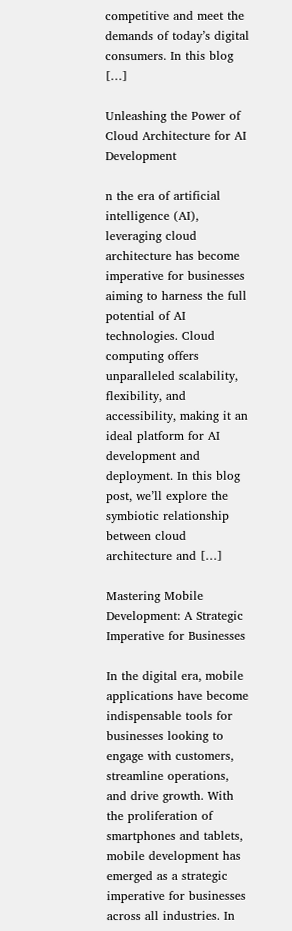competitive and meet the demands of today’s digital consumers. In this blog […]

Unleashing the Power of Cloud Architecture for AI Development

n the era of artificial intelligence (AI), leveraging cloud architecture has become imperative for businesses aiming to harness the full potential of AI technologies. Cloud computing offers unparalleled scalability, flexibility, and accessibility, making it an ideal platform for AI development and deployment. In this blog post, we’ll explore the symbiotic relationship between cloud architecture and […]

Mastering Mobile Development: A Strategic Imperative for Businesses

In the digital era, mobile applications have become indispensable tools for businesses looking to engage with customers, streamline operations, and drive growth. With the proliferation of smartphones and tablets, mobile development has emerged as a strategic imperative for businesses across all industries. In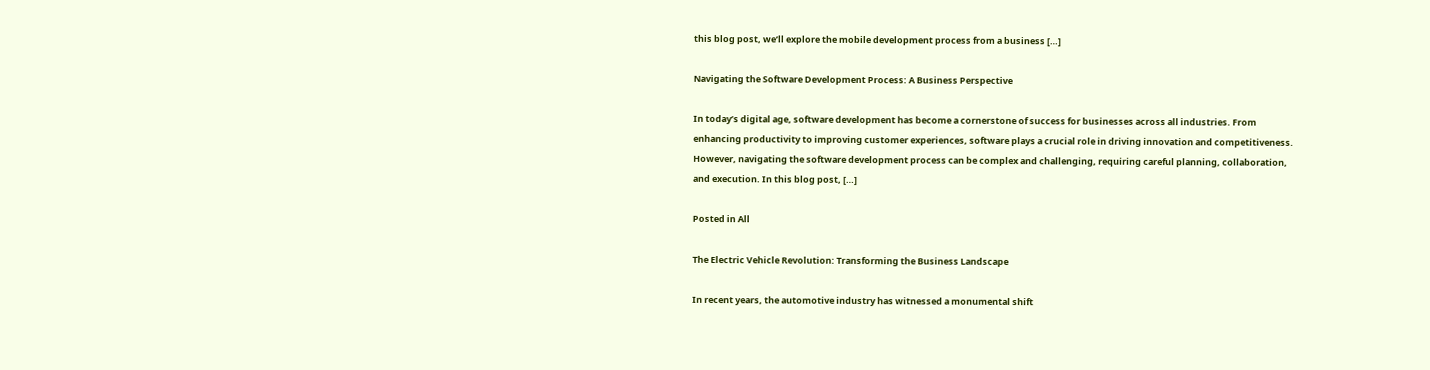this blog post, we’ll explore the mobile development process from a business […]

Navigating the Software Development Process: A Business Perspective

In today’s digital age, software development has become a cornerstone of success for businesses across all industries. From enhancing productivity to improving customer experiences, software plays a crucial role in driving innovation and competitiveness. However, navigating the software development process can be complex and challenging, requiring careful planning, collaboration, and execution. In this blog post, […]

Posted in All

The Electric Vehicle Revolution: Transforming the Business Landscape

In recent years, the automotive industry has witnessed a monumental shift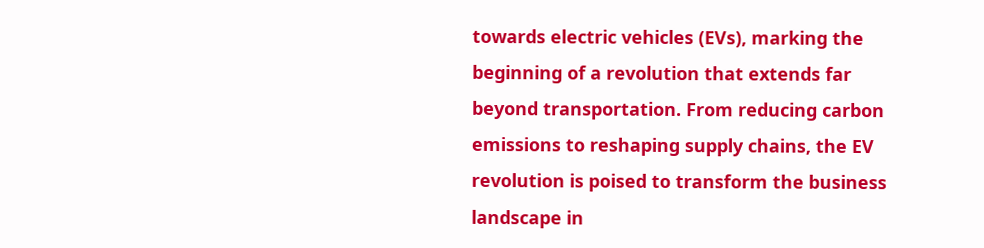towards electric vehicles (EVs), marking the beginning of a revolution that extends far beyond transportation. From reducing carbon emissions to reshaping supply chains, the EV revolution is poised to transform the business landscape in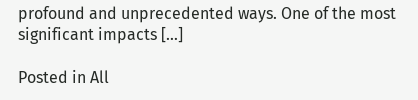profound and unprecedented ways. One of the most significant impacts […]

Posted in All